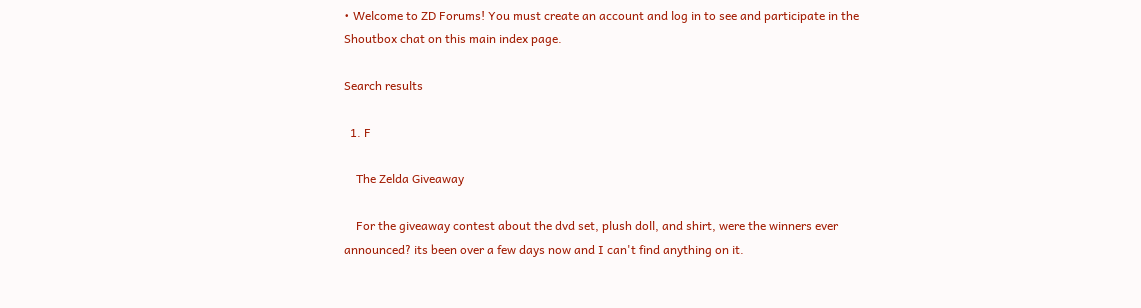• Welcome to ZD Forums! You must create an account and log in to see and participate in the Shoutbox chat on this main index page.

Search results

  1. F

    The Zelda Giveaway

    For the giveaway contest about the dvd set, plush doll, and shirt, were the winners ever announced? its been over a few days now and I can't find anything on it.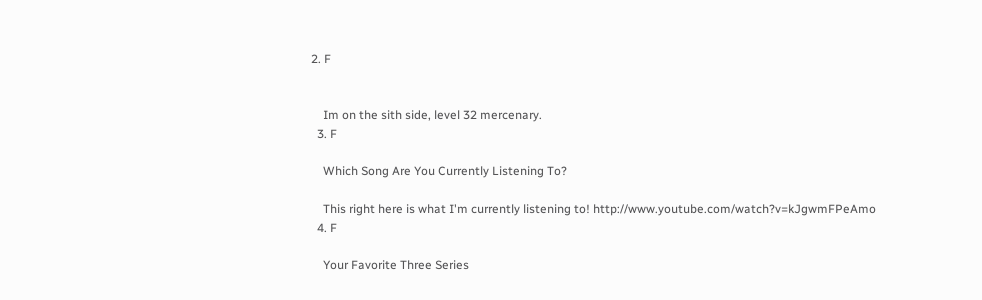2. F


    Im on the sith side, level 32 mercenary.
  3. F

    Which Song Are You Currently Listening To?

    This right here is what I'm currently listening to! http://www.youtube.com/watch?v=kJgwmFPeAmo
  4. F

    Your Favorite Three Series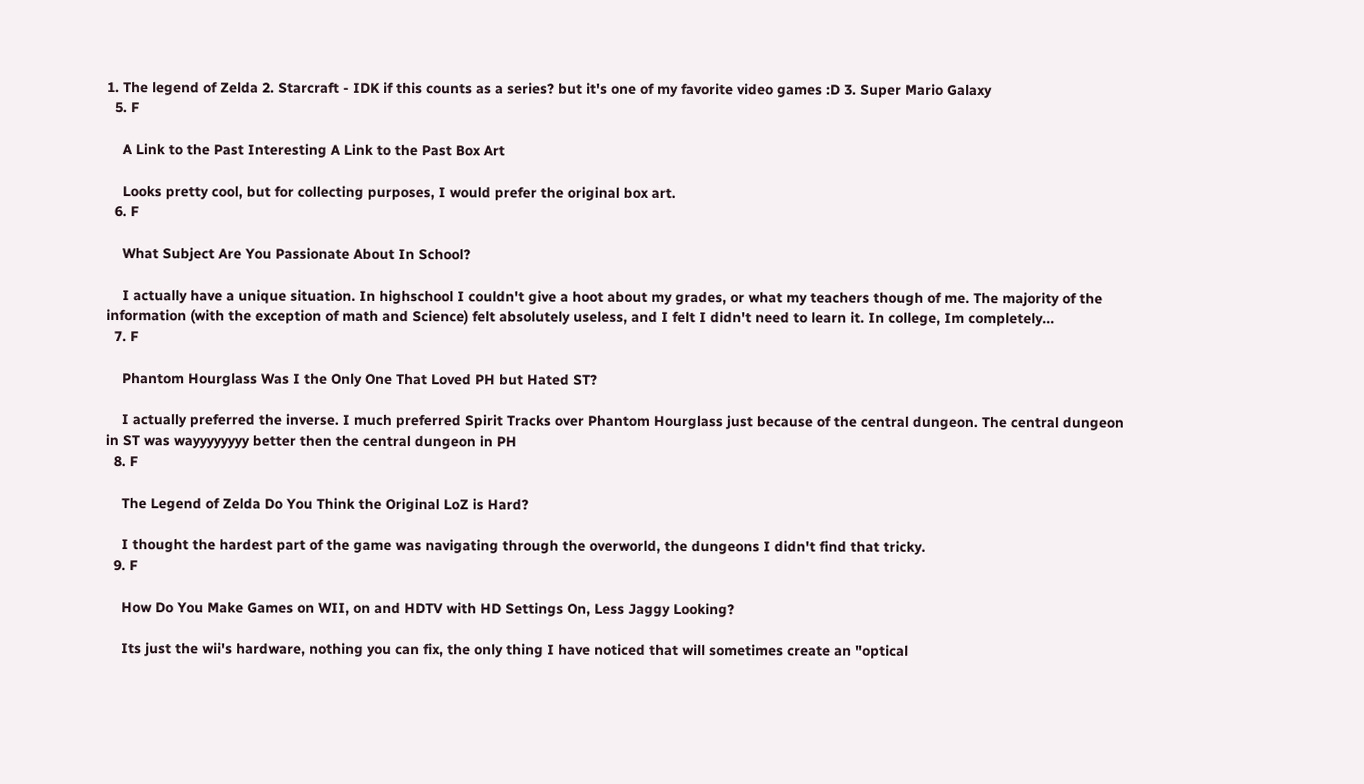1. The legend of Zelda 2. Starcraft - IDK if this counts as a series? but it's one of my favorite video games :D 3. Super Mario Galaxy
  5. F

    A Link to the Past Interesting A Link to the Past Box Art

    Looks pretty cool, but for collecting purposes, I would prefer the original box art.
  6. F

    What Subject Are You Passionate About In School?

    I actually have a unique situation. In highschool I couldn't give a hoot about my grades, or what my teachers though of me. The majority of the information (with the exception of math and Science) felt absolutely useless, and I felt I didn't need to learn it. In college, Im completely...
  7. F

    Phantom Hourglass Was I the Only One That Loved PH but Hated ST?

    I actually preferred the inverse. I much preferred Spirit Tracks over Phantom Hourglass just because of the central dungeon. The central dungeon in ST was wayyyyyyyy better then the central dungeon in PH
  8. F

    The Legend of Zelda Do You Think the Original LoZ is Hard?

    I thought the hardest part of the game was navigating through the overworld, the dungeons I didn't find that tricky.
  9. F

    How Do You Make Games on WII, on and HDTV with HD Settings On, Less Jaggy Looking?

    Its just the wii's hardware, nothing you can fix, the only thing I have noticed that will sometimes create an "optical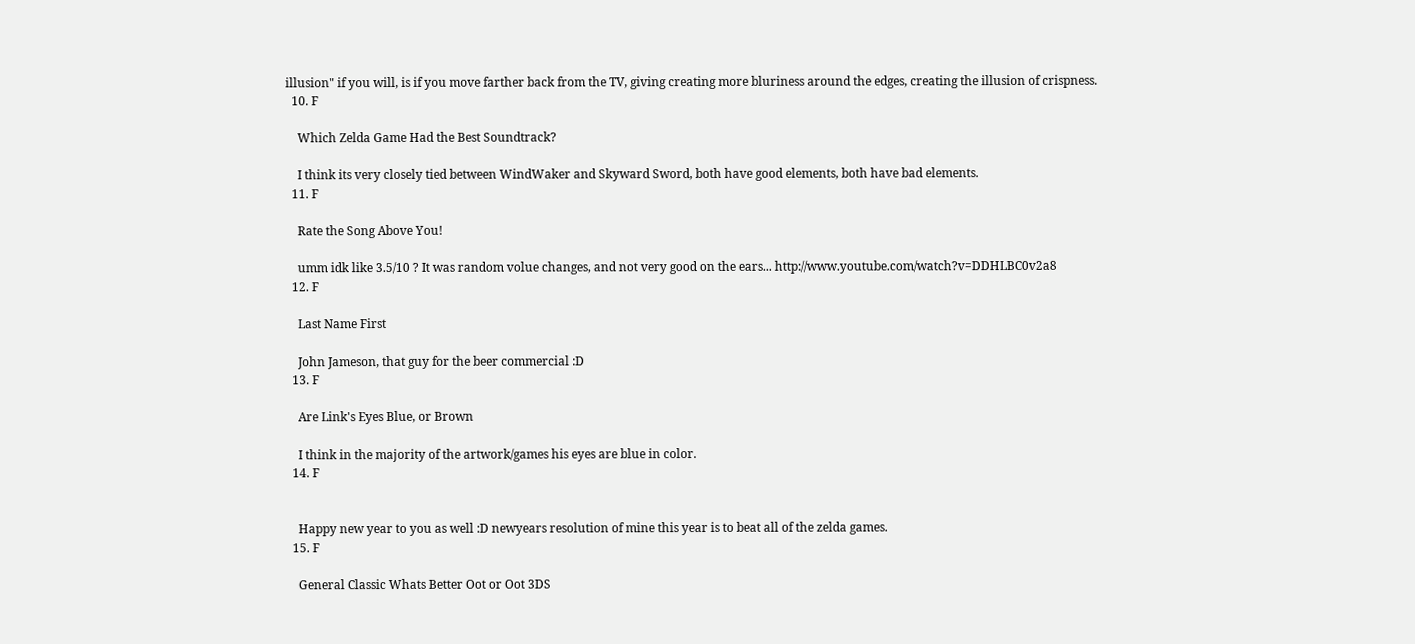illusion" if you will, is if you move farther back from the TV, giving creating more bluriness around the edges, creating the illusion of crispness.
  10. F

    Which Zelda Game Had the Best Soundtrack?

    I think its very closely tied between WindWaker and Skyward Sword, both have good elements, both have bad elements.
  11. F

    Rate the Song Above You!

    umm idk like 3.5/10 ? It was random volue changes, and not very good on the ears... http://www.youtube.com/watch?v=DDHLBC0v2a8
  12. F

    Last Name First

    John Jameson, that guy for the beer commercial :D
  13. F

    Are Link's Eyes Blue, or Brown

    I think in the majority of the artwork/games his eyes are blue in color.
  14. F


    Happy new year to you as well :D newyears resolution of mine this year is to beat all of the zelda games.
  15. F

    General Classic Whats Better Oot or Oot 3DS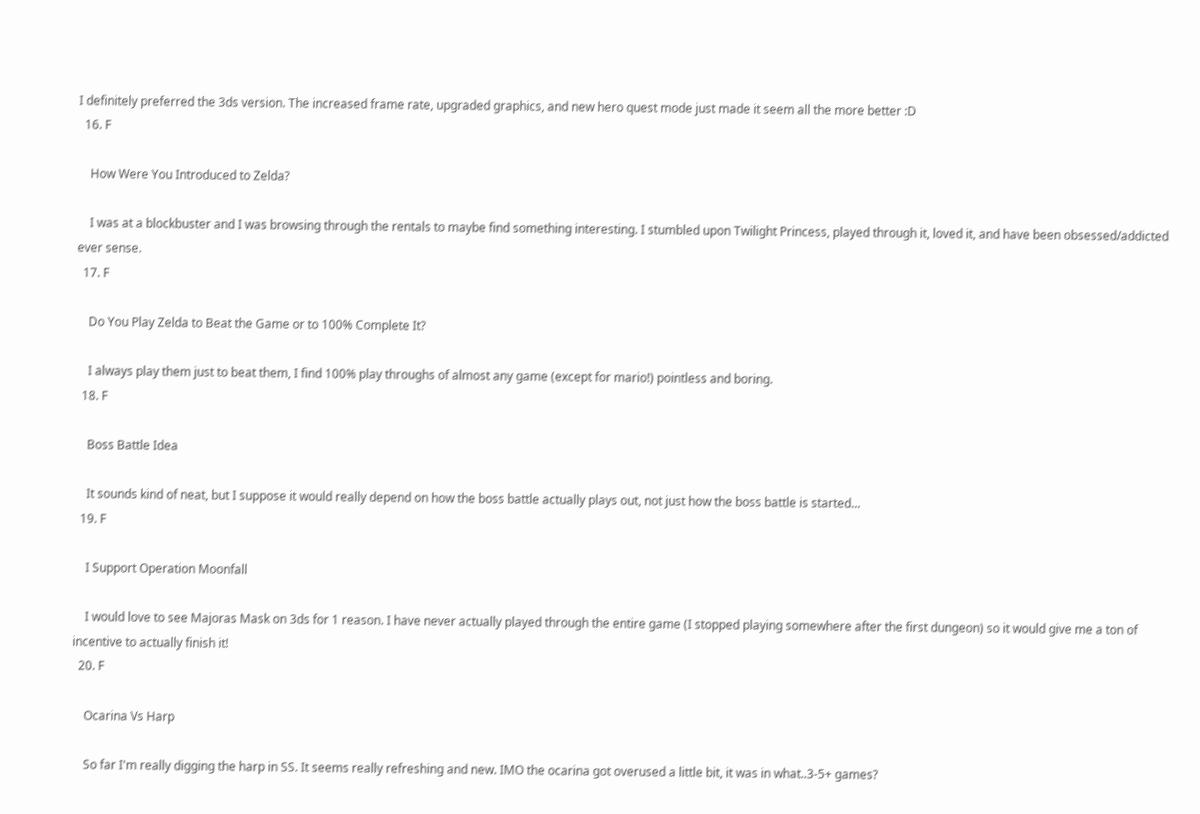I definitely preferred the 3ds version. The increased frame rate, upgraded graphics, and new hero quest mode just made it seem all the more better :D
  16. F

    How Were You Introduced to Zelda?

    I was at a blockbuster and I was browsing through the rentals to maybe find something interesting. I stumbled upon Twilight Princess, played through it, loved it, and have been obsessed/addicted ever sense.
  17. F

    Do You Play Zelda to Beat the Game or to 100% Complete It?

    I always play them just to beat them, I find 100% play throughs of almost any game (except for mario!) pointless and boring.
  18. F

    Boss Battle Idea

    It sounds kind of neat, but I suppose it would really depend on how the boss battle actually plays out, not just how the boss battle is started...
  19. F

    I Support Operation Moonfall

    I would love to see Majoras Mask on 3ds for 1 reason. I have never actually played through the entire game (I stopped playing somewhere after the first dungeon) so it would give me a ton of incentive to actually finish it!
  20. F

    Ocarina Vs Harp

    So far I'm really digging the harp in SS. It seems really refreshing and new. IMO the ocarina got overused a little bit, it was in what..3-5+ games?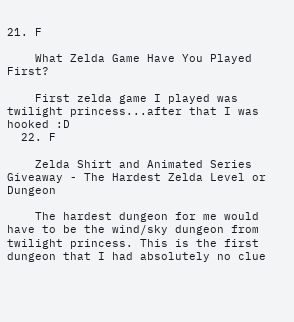21. F

    What Zelda Game Have You Played First?

    First zelda game I played was twilight princess...after that I was hooked :D
  22. F

    Zelda Shirt and Animated Series Giveaway - The Hardest Zelda Level or Dungeon

    The hardest dungeon for me would have to be the wind/sky dungeon from twilight princess. This is the first dungeon that I had absolutely no clue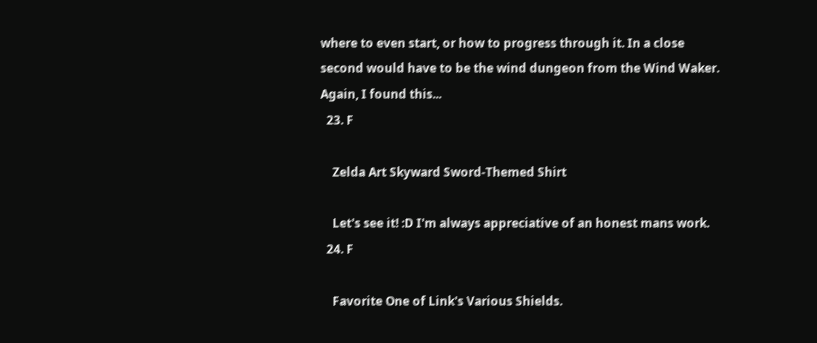where to even start, or how to progress through it. In a close second would have to be the wind dungeon from the Wind Waker. Again, I found this...
  23. F

    Zelda Art Skyward Sword-Themed Shirt

    Let's see it! :D I'm always appreciative of an honest mans work.
  24. F

    Favorite One of Link's Various Shields.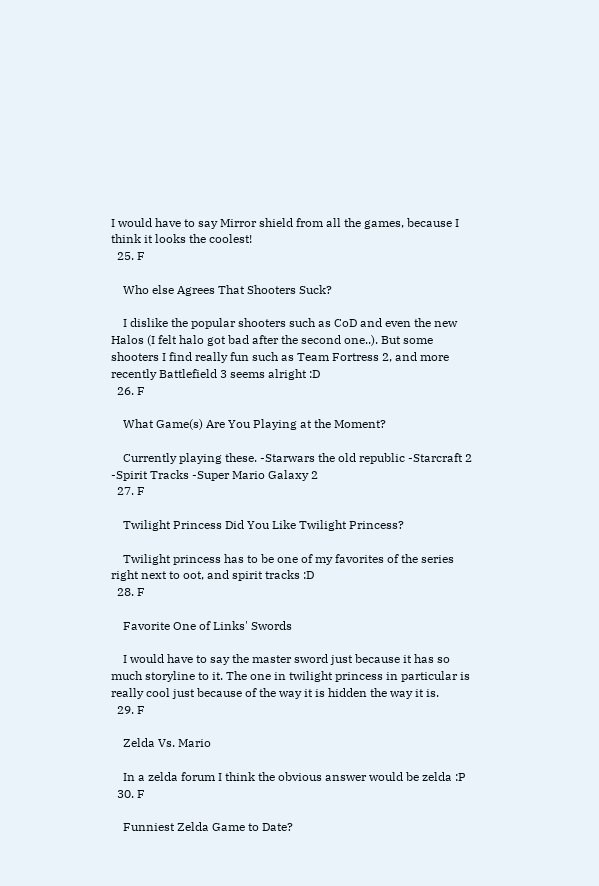I would have to say Mirror shield from all the games, because I think it looks the coolest!
  25. F

    Who else Agrees That Shooters Suck?

    I dislike the popular shooters such as CoD and even the new Halos (I felt halo got bad after the second one..). But some shooters I find really fun such as Team Fortress 2, and more recently Battlefield 3 seems alright :D
  26. F

    What Game(s) Are You Playing at the Moment?

    Currently playing these. -Starwars the old republic -Starcraft 2 -Spirit Tracks -Super Mario Galaxy 2
  27. F

    Twilight Princess Did You Like Twilight Princess?

    Twilight princess has to be one of my favorites of the series right next to oot, and spirit tracks :D
  28. F

    Favorite One of Links' Swords

    I would have to say the master sword just because it has so much storyline to it. The one in twilight princess in particular is really cool just because of the way it is hidden the way it is.
  29. F

    Zelda Vs. Mario

    In a zelda forum I think the obvious answer would be zelda :P
  30. F

    Funniest Zelda Game to Date?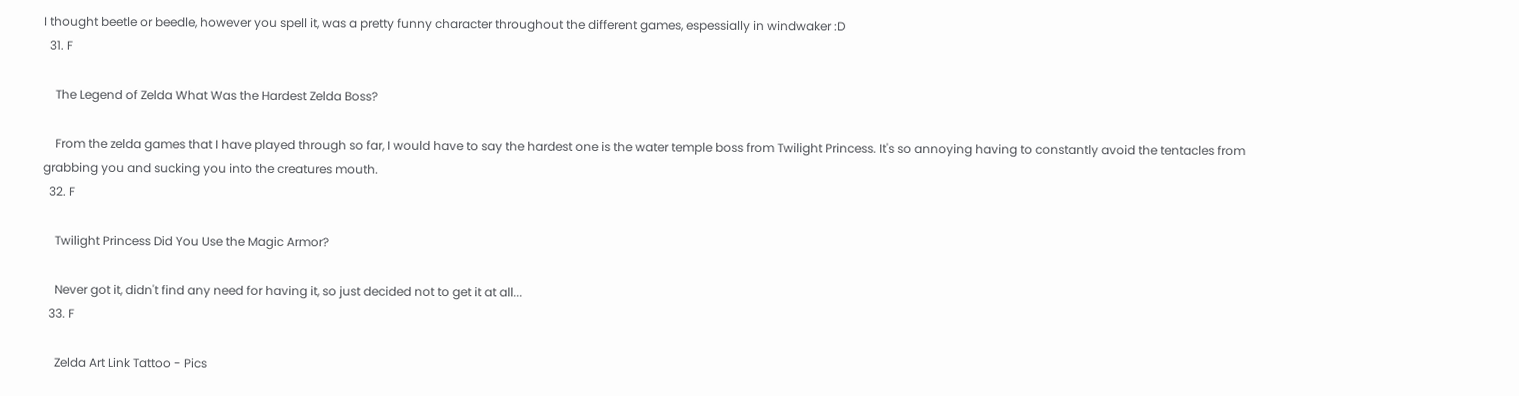I thought beetle or beedle, however you spell it, was a pretty funny character throughout the different games, espessially in windwaker :D
  31. F

    The Legend of Zelda What Was the Hardest Zelda Boss?

    From the zelda games that I have played through so far, I would have to say the hardest one is the water temple boss from Twilight Princess. It's so annoying having to constantly avoid the tentacles from grabbing you and sucking you into the creatures mouth.
  32. F

    Twilight Princess Did You Use the Magic Armor?

    Never got it, didn't find any need for having it, so just decided not to get it at all...
  33. F

    Zelda Art Link Tattoo - Pics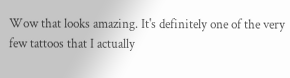Wow that looks amazing. It's definitely one of the very few tattoos that I actually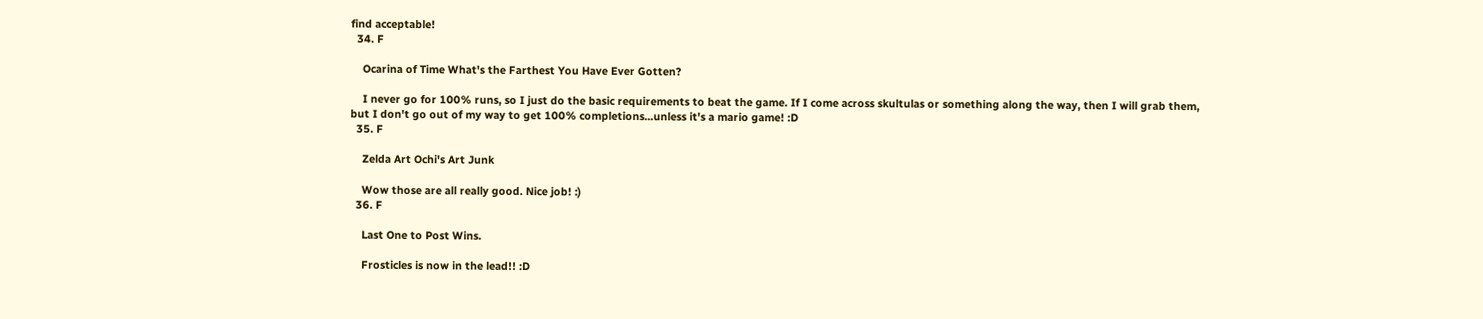find acceptable!
  34. F

    Ocarina of Time What's the Farthest You Have Ever Gotten?

    I never go for 100% runs, so I just do the basic requirements to beat the game. If I come across skultulas or something along the way, then I will grab them, but I don't go out of my way to get 100% completions...unless it's a mario game! :D
  35. F

    Zelda Art Ochi's Art Junk

    Wow those are all really good. Nice job! :)
  36. F

    Last One to Post Wins.

    Frosticles is now in the lead!! :D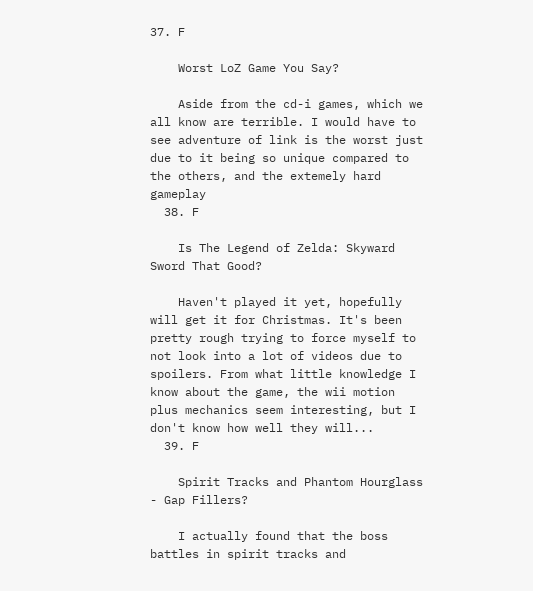37. F

    Worst LoZ Game You Say?

    Aside from the cd-i games, which we all know are terrible. I would have to see adventure of link is the worst just due to it being so unique compared to the others, and the extemely hard gameplay
  38. F

    Is The Legend of Zelda: Skyward Sword That Good?

    Haven't played it yet, hopefully will get it for Christmas. It's been pretty rough trying to force myself to not look into a lot of videos due to spoilers. From what little knowledge I know about the game, the wii motion plus mechanics seem interesting, but I don't know how well they will...
  39. F

    Spirit Tracks and Phantom Hourglass - Gap Fillers?

    I actually found that the boss battles in spirit tracks and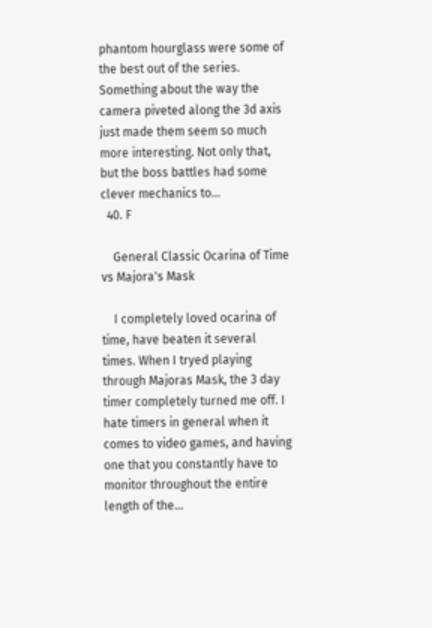phantom hourglass were some of the best out of the series. Something about the way the camera piveted along the 3d axis just made them seem so much more interesting. Not only that, but the boss battles had some clever mechanics to...
  40. F

    General Classic Ocarina of Time vs Majora's Mask

    I completely loved ocarina of time, have beaten it several times. When I tryed playing through Majoras Mask, the 3 day timer completely turned me off. I hate timers in general when it comes to video games, and having one that you constantly have to monitor throughout the entire length of the...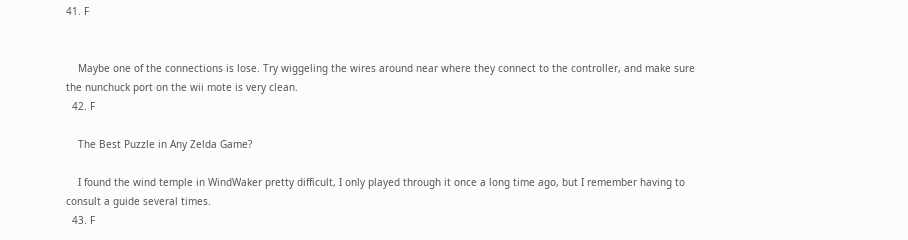41. F


    Maybe one of the connections is lose. Try wiggeling the wires around near where they connect to the controller, and make sure the nunchuck port on the wii mote is very clean.
  42. F

    The Best Puzzle in Any Zelda Game?

    I found the wind temple in WindWaker pretty difficult, I only played through it once a long time ago, but I remember having to consult a guide several times.
  43. F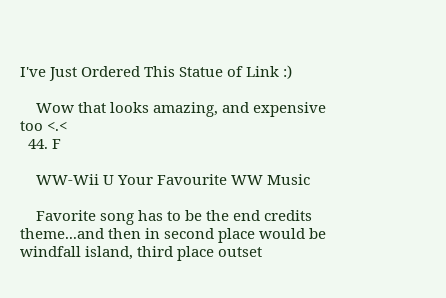I've Just Ordered This Statue of Link :)

    Wow that looks amazing, and expensive too <.<
  44. F

    WW-Wii U Your Favourite WW Music

    Favorite song has to be the end credits theme...and then in second place would be windfall island, third place outset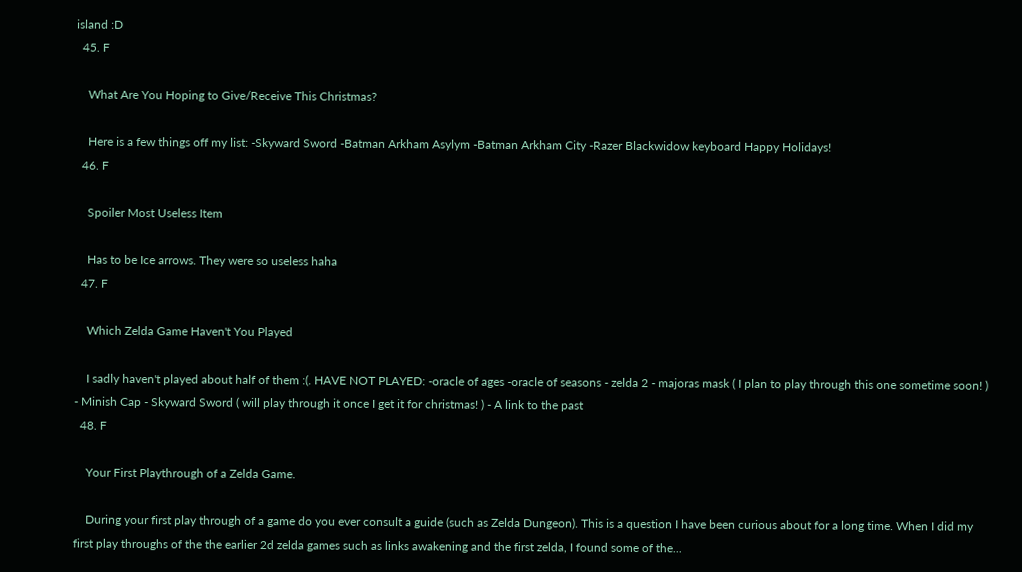island :D
  45. F

    What Are You Hoping to Give/Receive This Christmas?

    Here is a few things off my list: -Skyward Sword -Batman Arkham Asylym -Batman Arkham City -Razer Blackwidow keyboard Happy Holidays!
  46. F

    Spoiler Most Useless Item

    Has to be Ice arrows. They were so useless haha
  47. F

    Which Zelda Game Haven't You Played

    I sadly haven't played about half of them :(. HAVE NOT PLAYED: -oracle of ages -oracle of seasons - zelda 2 - majoras mask ( I plan to play through this one sometime soon! ) - Minish Cap - Skyward Sword ( will play through it once I get it for christmas! ) - A link to the past
  48. F

    Your First Playthrough of a Zelda Game.

    During your first play through of a game do you ever consult a guide (such as Zelda Dungeon). This is a question I have been curious about for a long time. When I did my first play throughs of the the earlier 2d zelda games such as links awakening and the first zelda, I found some of the...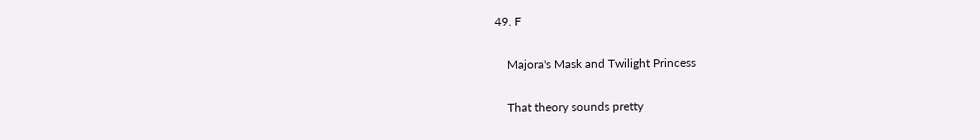49. F

    Majora's Mask and Twilight Princess

    That theory sounds pretty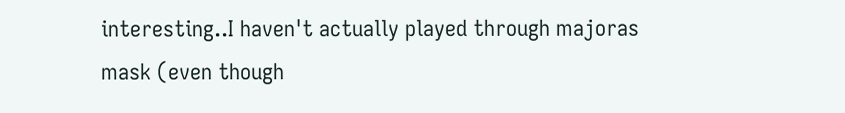interesting..I haven't actually played through majoras mask (even though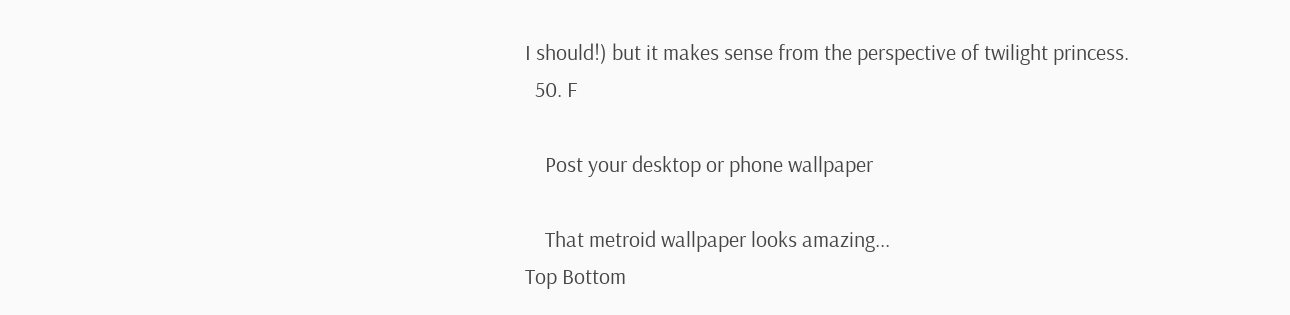I should!) but it makes sense from the perspective of twilight princess.
  50. F

    Post your desktop or phone wallpaper

    That metroid wallpaper looks amazing...
Top Bottom